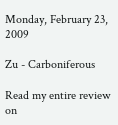Monday, February 23, 2009

Zu - Carboniferous

Read my entire review on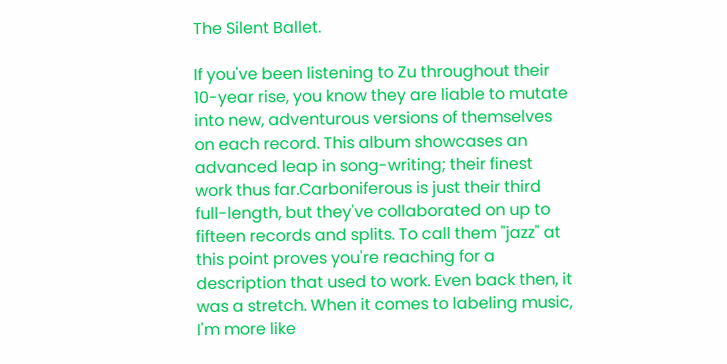The Silent Ballet.

If you've been listening to Zu throughout their 10-year rise, you know they are liable to mutate into new, adventurous versions of themselves on each record. This album showcases an advanced leap in song-writing; their finest work thus far.Carboniferous is just their third full-length, but they've collaborated on up to fifteen records and splits. To call them "jazz" at this point proves you're reaching for a description that used to work. Even back then, it was a stretch. When it comes to labeling music, I'm more like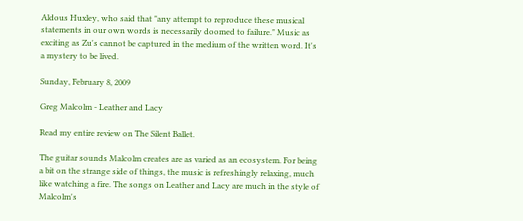Aldous Huxley, who said that "any attempt to reproduce these musical statements in our own words is necessarily doomed to failure." Music as exciting as Zu's cannot be captured in the medium of the written word. It's a mystery to be lived.

Sunday, February 8, 2009

Greg Malcolm - Leather and Lacy

Read my entire review on The Silent Ballet.

The guitar sounds Malcolm creates are as varied as an ecosystem. For being a bit on the strange side of things, the music is refreshingly relaxing, much like watching a fire. The songs on Leather and Lacy are much in the style of Malcolm's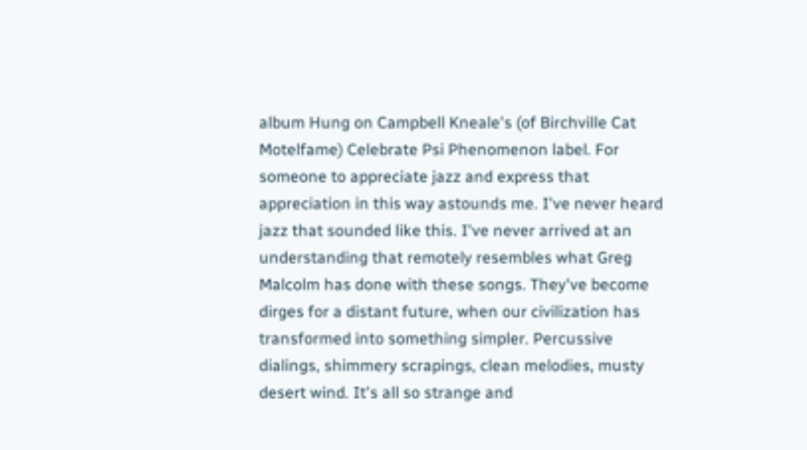album Hung on Campbell Kneale's (of Birchville Cat Motelfame) Celebrate Psi Phenomenon label. For someone to appreciate jazz and express that appreciation in this way astounds me. I've never heard jazz that sounded like this. I've never arrived at an understanding that remotely resembles what Greg Malcolm has done with these songs. They've become dirges for a distant future, when our civilization has transformed into something simpler. Percussive dialings, shimmery scrapings, clean melodies, musty desert wind. It's all so strange and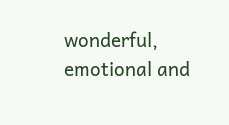wonderful, emotional and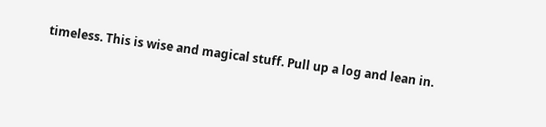timeless. This is wise and magical stuff. Pull up a log and lean in.